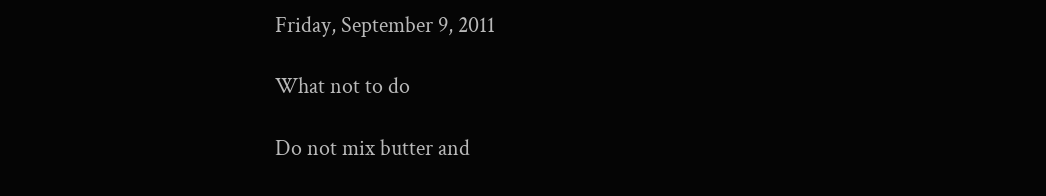Friday, September 9, 2011

What not to do

Do not mix butter and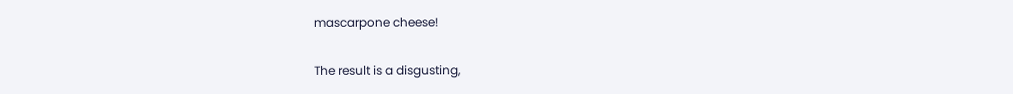mascarpone cheese!

The result is a disgusting,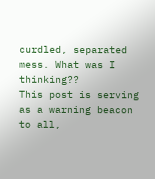curdled, separated mess. What was I thinking??
This post is serving as a warning beacon to all,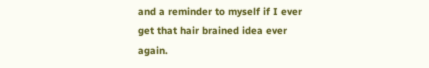and a reminder to myself if I ever get that hair brained idea ever again.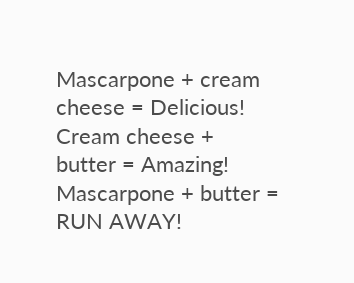Mascarpone + cream cheese = Delicious!
Cream cheese + butter = Amazing!
Mascarpone + butter = RUN AWAY!